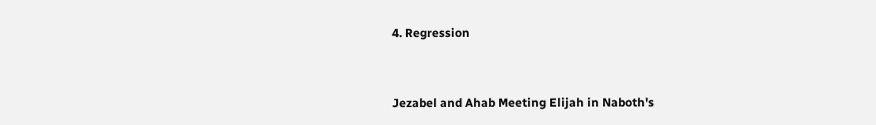4. Regression


Jezabel and Ahab Meeting Elijah in Naboth's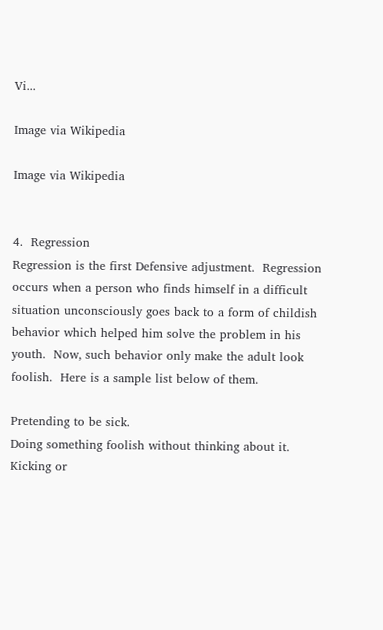Vi...

Image via Wikipedia

Image via Wikipedia


4.  Regression
Regression is the first Defensive adjustment.  Regression occurs when a person who finds himself in a difficult situation unconsciously goes back to a form of childish behavior which helped him solve the problem in his youth.  Now, such behavior only make the adult look foolish.  Here is a sample list below of them.

Pretending to be sick.
Doing something foolish without thinking about it.
Kicking or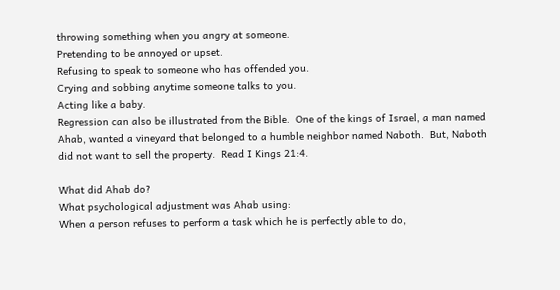throwing something when you angry at someone.
Pretending to be annoyed or upset.
Refusing to speak to someone who has offended you.
Crying and sobbing anytime someone talks to you.
Acting like a baby.
Regression can also be illustrated from the Bible.  One of the kings of Israel, a man named Ahab, wanted a vineyard that belonged to a humble neighbor named Naboth.  But, Naboth did not want to sell the property.  Read I Kings 21:4.

What did Ahab do?
What psychological adjustment was Ahab using:
When a person refuses to perform a task which he is perfectly able to do,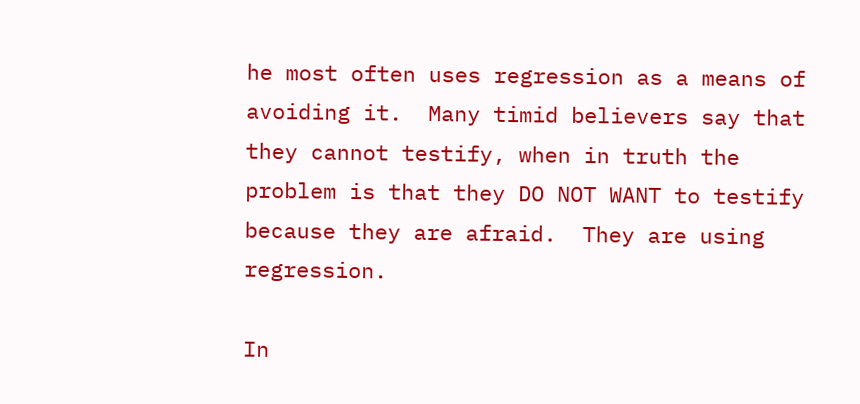he most often uses regression as a means of avoiding it.  Many timid believers say that they cannot testify, when in truth the problem is that they DO NOT WANT to testify because they are afraid.  They are using regression.

In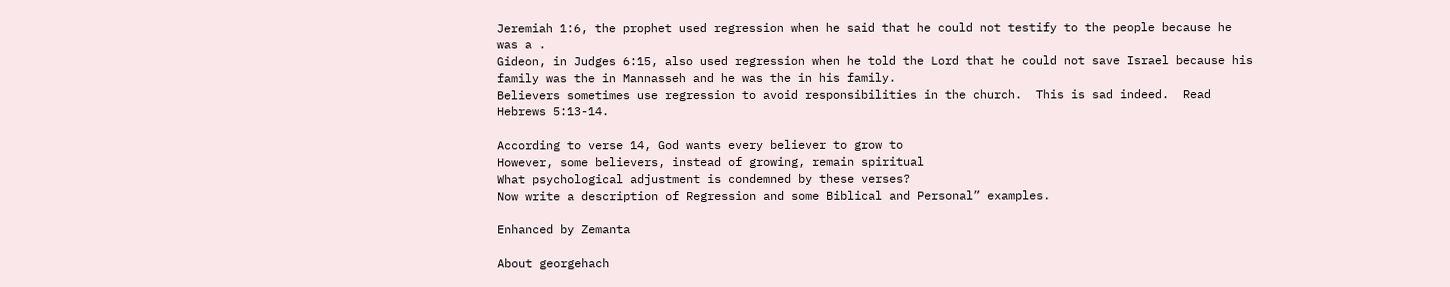Jeremiah 1:6, the prophet used regression when he said that he could not testify to the people because he was a .
Gideon, in Judges 6:15, also used regression when he told the Lord that he could not save Israel because his family was the in Mannasseh and he was the in his family.
Believers sometimes use regression to avoid responsibilities in the church.  This is sad indeed.  Read Hebrews 5:13-14.

According to verse 14, God wants every believer to grow to
However, some believers, instead of growing, remain spiritual
What psychological adjustment is condemned by these verses?
Now write a description of Regression and some Biblical and Personal” examples.

Enhanced by Zemanta

About georgehach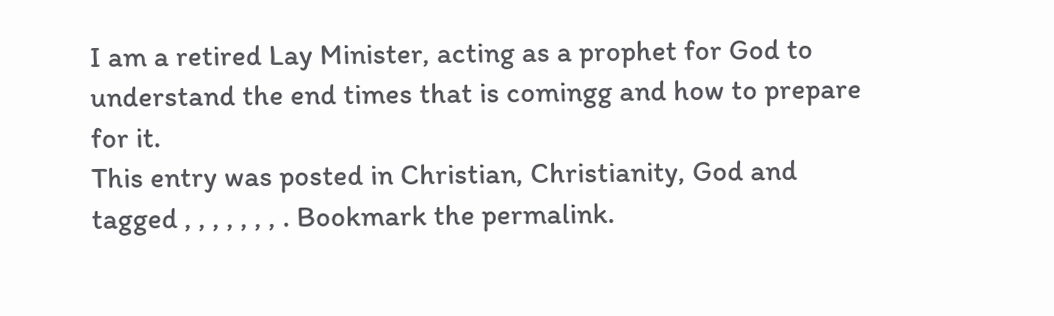I am a retired Lay Minister, acting as a prophet for God to understand the end times that is comingg and how to prepare for it.
This entry was posted in Christian, Christianity, God and tagged , , , , , , , . Bookmark the permalink.